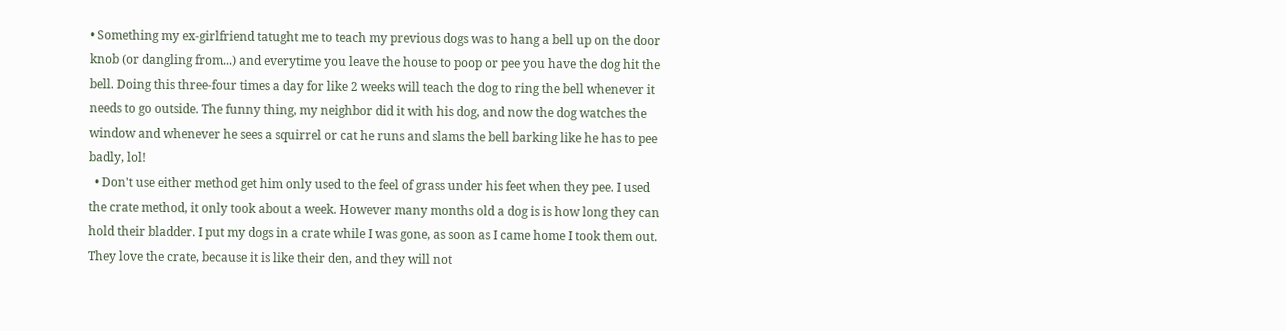• Something my ex-girlfriend tatught me to teach my previous dogs was to hang a bell up on the door knob (or dangling from...) and everytime you leave the house to poop or pee you have the dog hit the bell. Doing this three-four times a day for like 2 weeks will teach the dog to ring the bell whenever it needs to go outside. The funny thing, my neighbor did it with his dog, and now the dog watches the window and whenever he sees a squirrel or cat he runs and slams the bell barking like he has to pee badly, lol!
  • Don't use either method get him only used to the feel of grass under his feet when they pee. I used the crate method, it only took about a week. However many months old a dog is is how long they can hold their bladder. I put my dogs in a crate while I was gone, as soon as I came home I took them out. They love the crate, because it is like their den, and they will not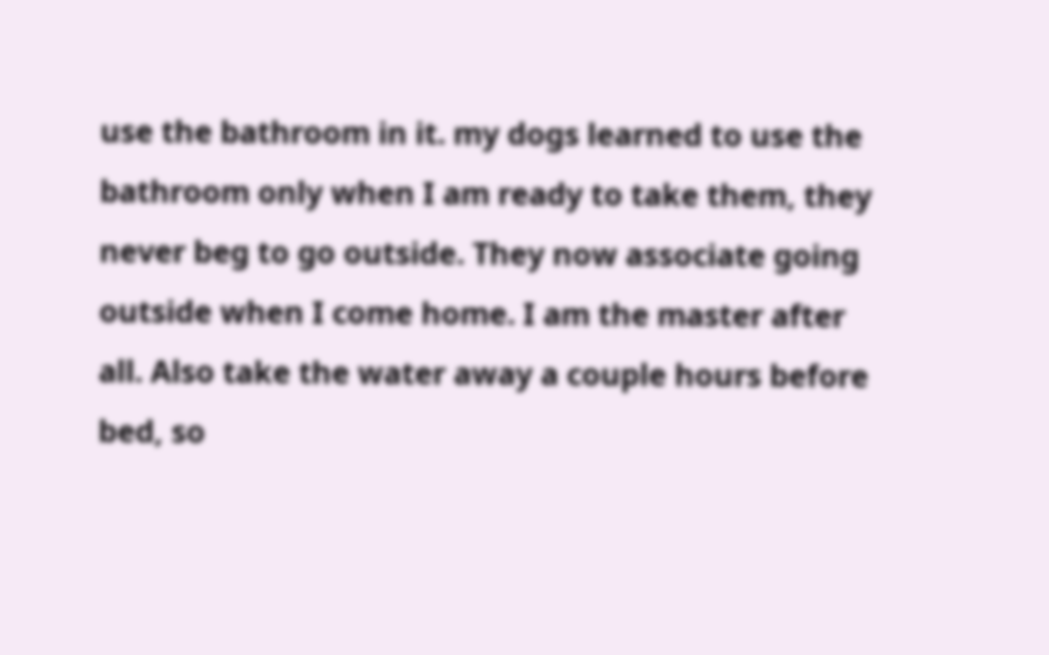use the bathroom in it. my dogs learned to use the bathroom only when I am ready to take them, they never beg to go outside. They now associate going outside when I come home. I am the master after all. Also take the water away a couple hours before bed, so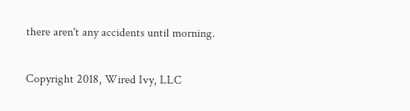there aren't any accidents until morning.

Copyright 2018, Wired Ivy, LLC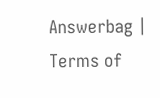Answerbag | Terms of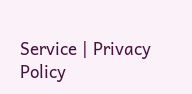Service | Privacy Policy